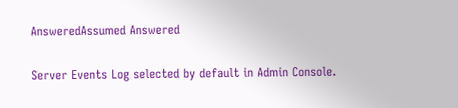AnsweredAssumed Answered

Server Events Log selected by default in Admin Console.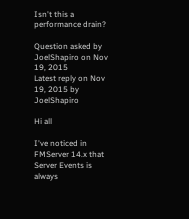Isn't this a performance drain?

Question asked by JoelShapiro on Nov 19, 2015
Latest reply on Nov 19, 2015 by JoelShapiro

Hi all

I've noticed in FMServer 14.x that Server Events is always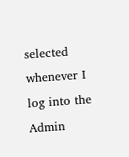selected whenever I log into the Admin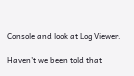Console and look at Log Viewer.

Haven't we been told that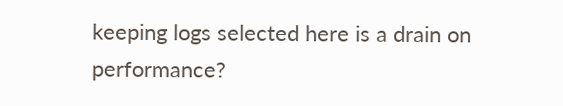keeping logs selected here is a drain on performance?